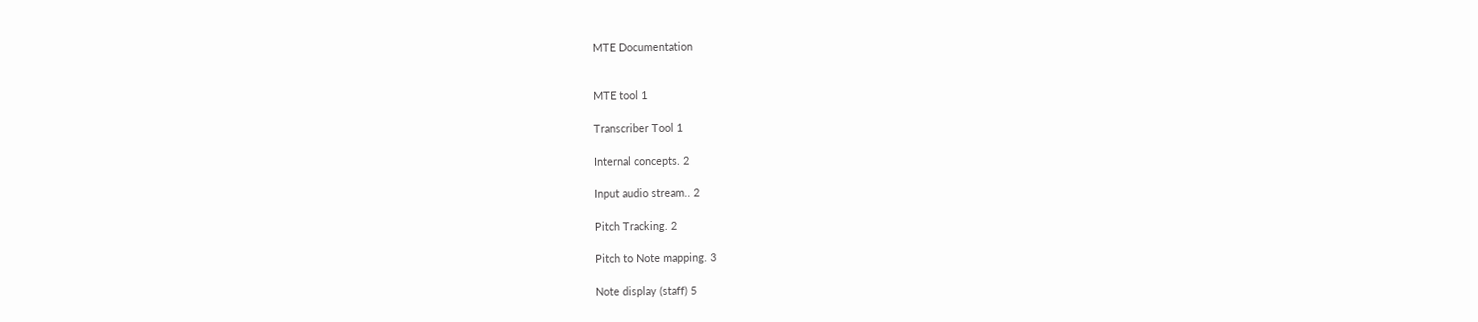MTE Documentation


MTE tool 1

Transcriber Tool 1

Internal concepts. 2

Input audio stream.. 2

Pitch Tracking. 2

Pitch to Note mapping. 3

Note display (staff) 5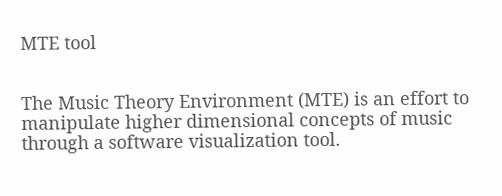MTE tool


The Music Theory Environment (MTE) is an effort to manipulate higher dimensional concepts of music through a software visualization tool.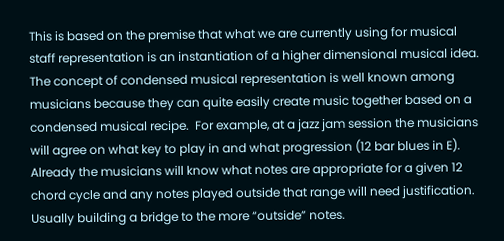This is based on the premise that what we are currently using for musical staff representation is an instantiation of a higher dimensional musical idea. The concept of condensed musical representation is well known among musicians because they can quite easily create music together based on a condensed musical recipe.  For example, at a jazz jam session the musicians will agree on what key to play in and what progression (12 bar blues in E).  Already the musicians will know what notes are appropriate for a given 12 chord cycle and any notes played outside that range will need justification.  Usually building a bridge to the more “outside” notes.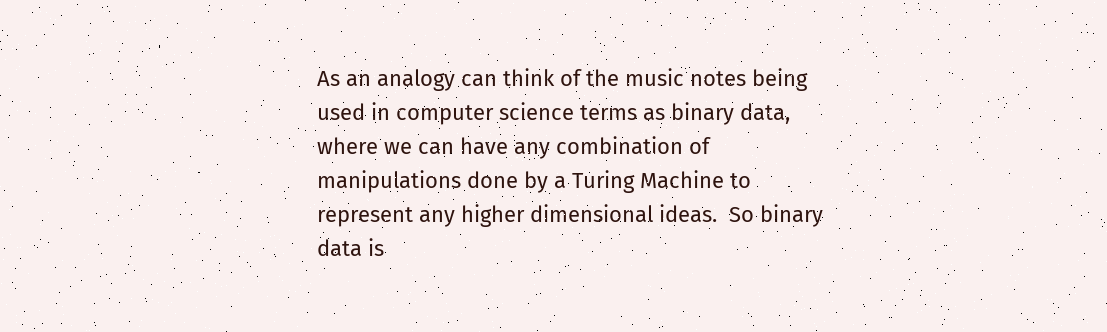As an analogy can think of the music notes being used in computer science terms as binary data, where we can have any combination of manipulations done by a Turing Machine to represent any higher dimensional ideas.  So binary data is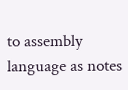to assembly language as notes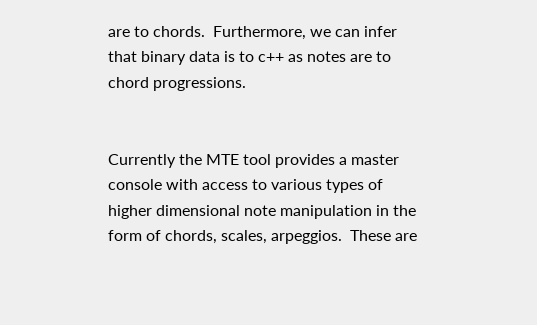are to chords.  Furthermore, we can infer that binary data is to c++ as notes are to chord progressions.


Currently the MTE tool provides a master console with access to various types of higher dimensional note manipulation in the form of chords, scales, arpeggios.  These are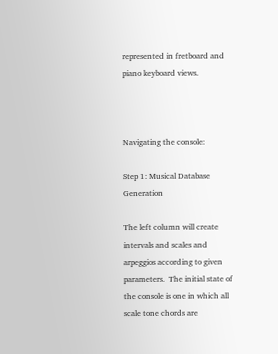represented in fretboard and piano keyboard views.



Navigating the console:

Step 1: Musical Database Generation

The left column will create intervals and scales and arpeggios according to given parameters.  The initial state of the console is one in which all scale tone chords are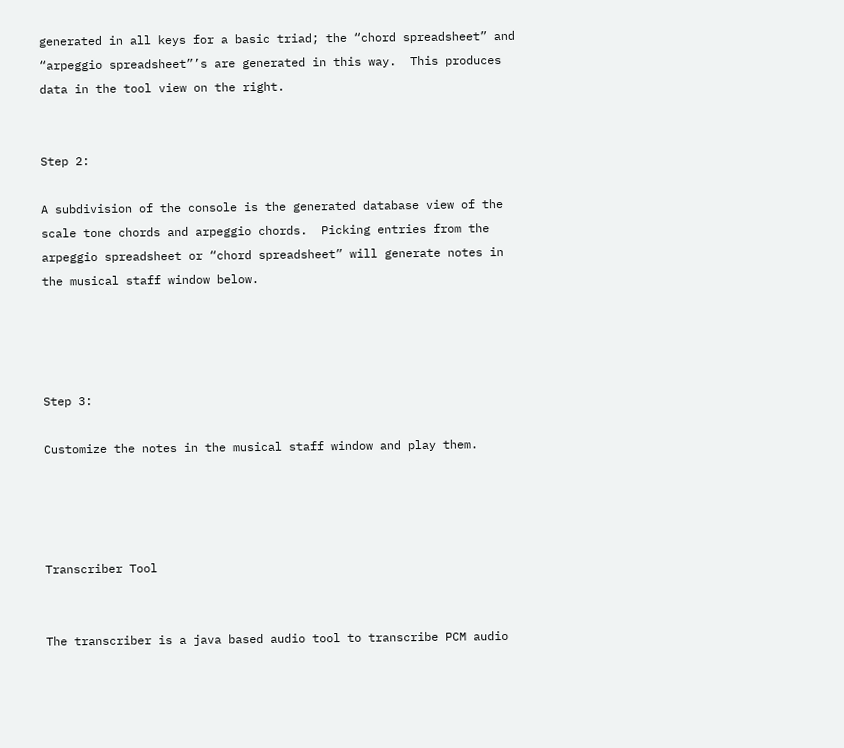generated in all keys for a basic triad; the “chord spreadsheet” and “arpeggio spreadsheet”’s are generated in this way.  This produces data in the tool view on the right.


Step 2:

A subdivision of the console is the generated database view of the scale tone chords and arpeggio chords.  Picking entries from the arpeggio spreadsheet or “chord spreadsheet” will generate notes in the musical staff window below.




Step 3:

Customize the notes in the musical staff window and play them.




Transcriber Tool


The transcriber is a java based audio tool to transcribe PCM audio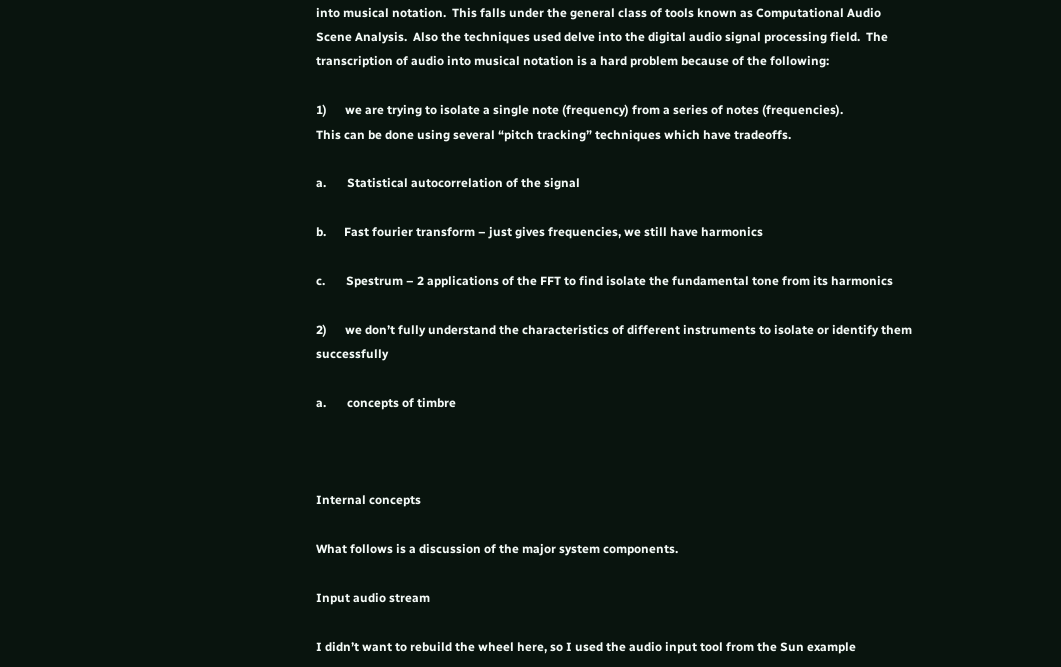into musical notation.  This falls under the general class of tools known as Computational Audio Scene Analysis.  Also the techniques used delve into the digital audio signal processing field.  The transcription of audio into musical notation is a hard problem because of the following:

1)      we are trying to isolate a single note (frequency) from a series of notes (frequencies).
This can be done using several “pitch tracking” techniques which have tradeoffs.

a.       Statistical autocorrelation of the signal

b.      Fast fourier transform – just gives frequencies, we still have harmonics

c.       Spestrum – 2 applications of the FFT to find isolate the fundamental tone from its harmonics

2)      we don’t fully understand the characteristics of different instruments to isolate or identify them successfully

a.       concepts of timbre



Internal concepts

What follows is a discussion of the major system components.

Input audio stream

I didn’t want to rebuild the wheel here, so I used the audio input tool from the Sun example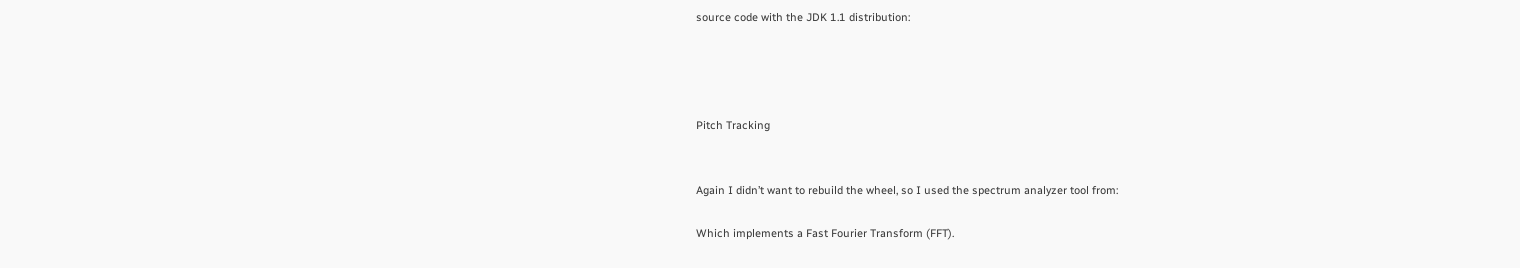source code with the JDK 1.1 distribution:




Pitch Tracking


Again I didn’t want to rebuild the wheel, so I used the spectrum analyzer tool from:

Which implements a Fast Fourier Transform (FFT).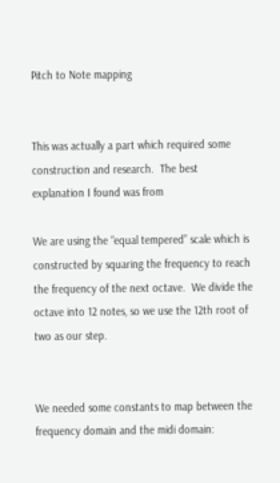Pitch to Note mapping


This was actually a part which required some construction and research.  The best explanation I found was from

We are using the “equal tempered” scale which is constructed by squaring the frequency to reach the frequency of the next octave.  We divide the octave into 12 notes, so we use the 12th root of two as our step.


We needed some constants to map between the frequency domain and the midi domain: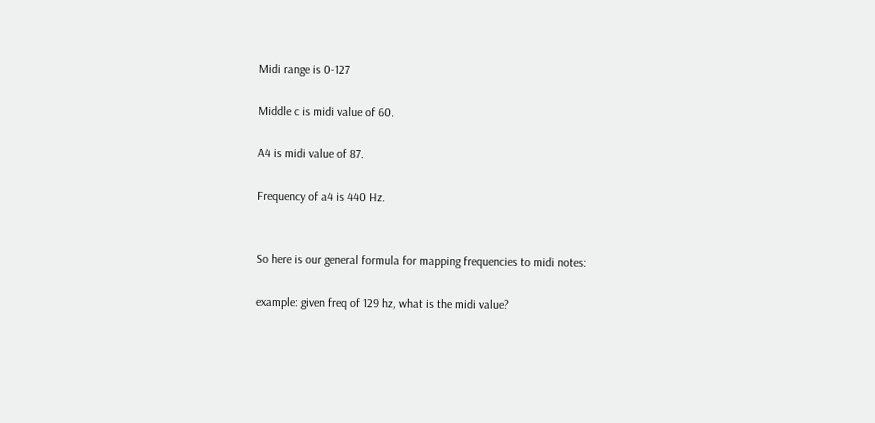Midi range is 0-127

Middle c is midi value of 60.

A4 is midi value of 87.

Frequency of a4 is 440 Hz.


So here is our general formula for mapping frequencies to midi notes:

example: given freq of 129 hz, what is the midi value?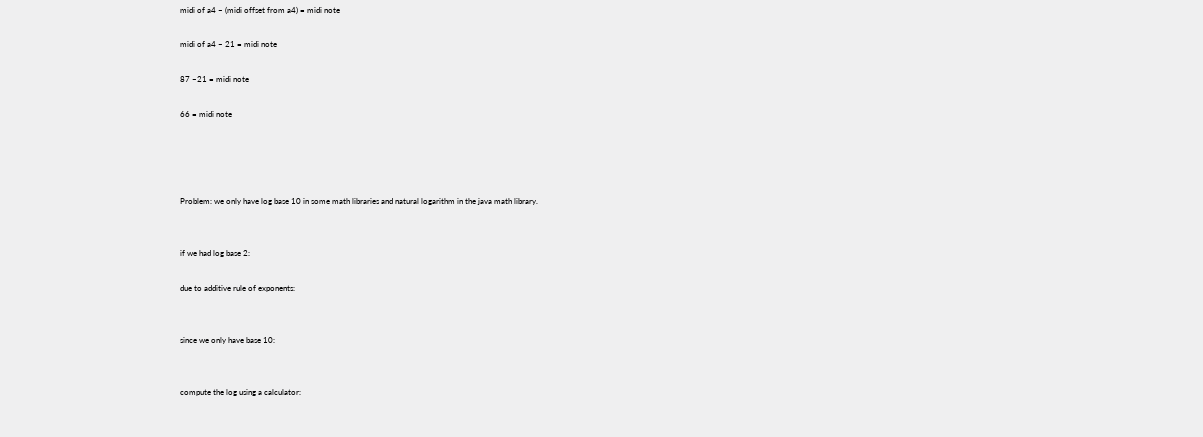midi of a4 – (midi offset from a4) = midi note

midi of a4 – 21 = midi note

87 –21 = midi note

66 = midi note




Problem: we only have log base 10 in some math libraries and natural logarithm in the java math library.


if we had log base 2:

due to additive rule of exponents:


since we only have base 10:


compute the log using a calculator: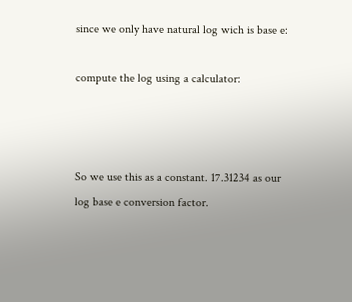since we only have natural log wich is base e:

compute the log using a calculator:



So we use this as a constant. 17.31234 as our log base e conversion factor.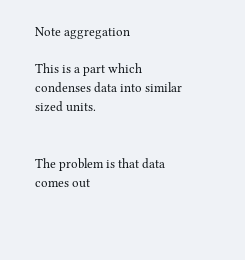Note aggregation

This is a part which condenses data into similar sized units.


The problem is that data comes out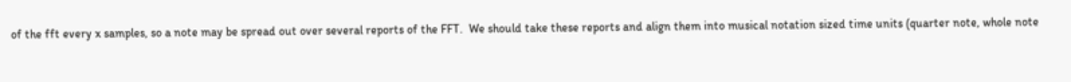of the fft every x samples, so a note may be spread out over several reports of the FFT.  We should take these reports and align them into musical notation sized time units (quarter note, whole note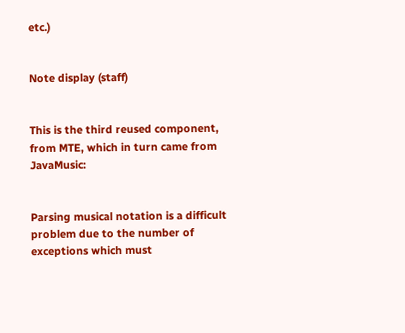etc.)


Note display (staff)


This is the third reused component, from MTE, which in turn came from JavaMusic:


Parsing musical notation is a difficult problem due to the number of exceptions which must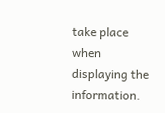take place when displaying the information.